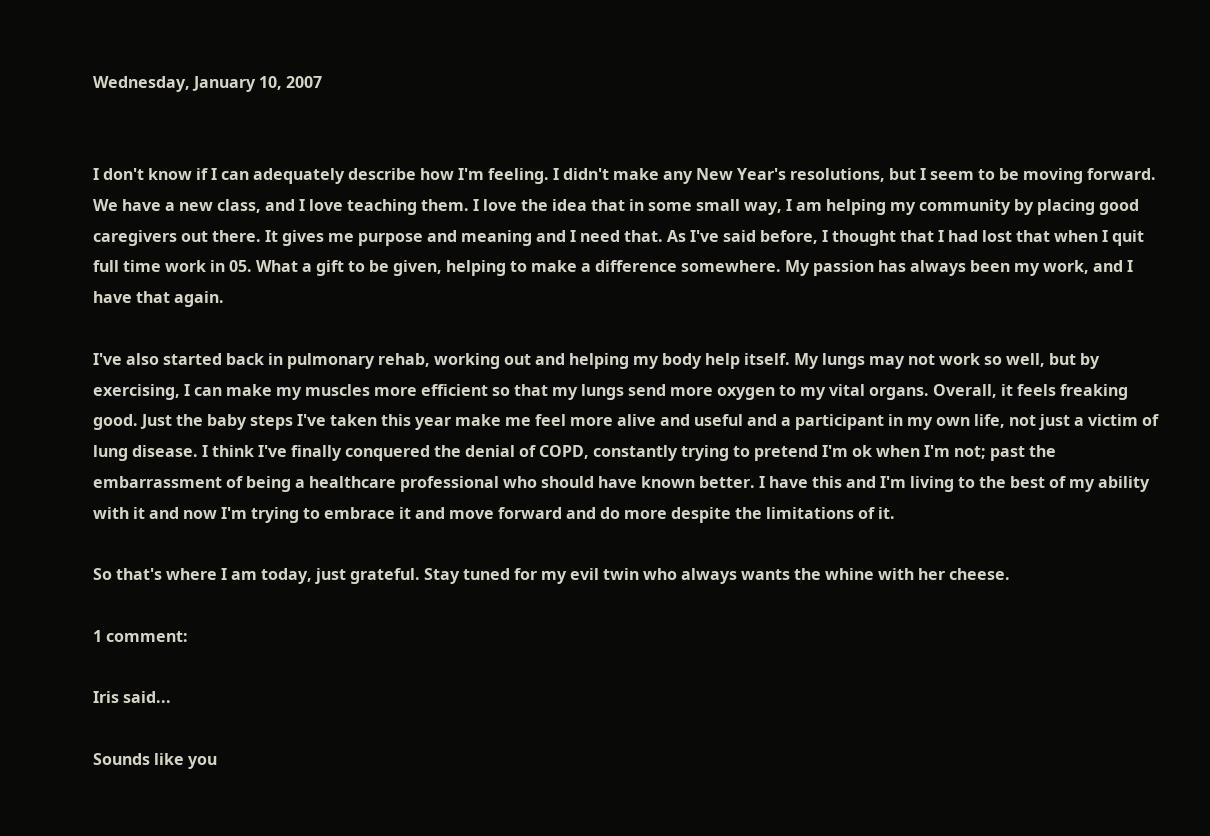Wednesday, January 10, 2007


I don't know if I can adequately describe how I'm feeling. I didn't make any New Year's resolutions, but I seem to be moving forward. We have a new class, and I love teaching them. I love the idea that in some small way, I am helping my community by placing good caregivers out there. It gives me purpose and meaning and I need that. As I've said before, I thought that I had lost that when I quit full time work in 05. What a gift to be given, helping to make a difference somewhere. My passion has always been my work, and I have that again.

I've also started back in pulmonary rehab, working out and helping my body help itself. My lungs may not work so well, but by exercising, I can make my muscles more efficient so that my lungs send more oxygen to my vital organs. Overall, it feels freaking good. Just the baby steps I've taken this year make me feel more alive and useful and a participant in my own life, not just a victim of lung disease. I think I've finally conquered the denial of COPD, constantly trying to pretend I'm ok when I'm not; past the embarrassment of being a healthcare professional who should have known better. I have this and I'm living to the best of my ability with it and now I'm trying to embrace it and move forward and do more despite the limitations of it.

So that's where I am today, just grateful. Stay tuned for my evil twin who always wants the whine with her cheese.

1 comment:

Iris said...

Sounds like you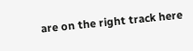are on the right track here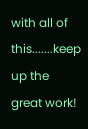with all of this.......keep up the great work!